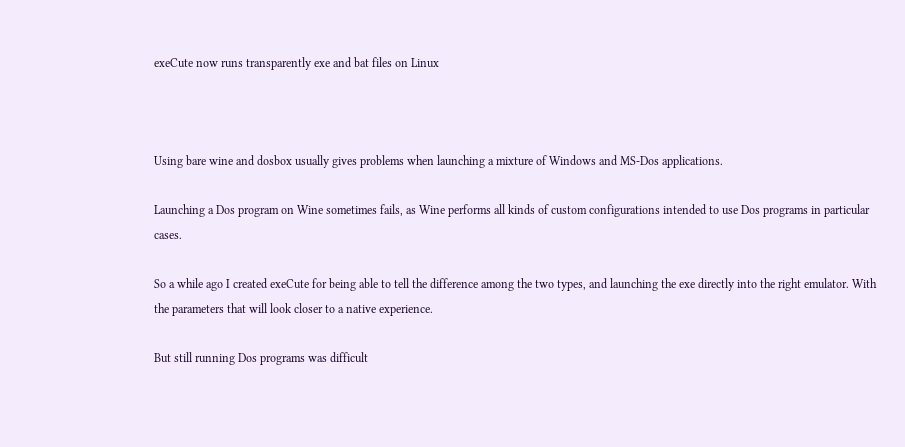exeCute now runs transparently exe and bat files on Linux



Using bare wine and dosbox usually gives problems when launching a mixture of Windows and MS-Dos applications.

Launching a Dos program on Wine sometimes fails, as Wine performs all kinds of custom configurations intended to use Dos programs in particular cases.

So a while ago I created exeCute for being able to tell the difference among the two types, and launching the exe directly into the right emulator. With the parameters that will look closer to a native experience.

But still running Dos programs was difficult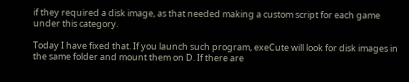if they required a disk image, as that needed making a custom script for each game under this category.

Today I have fixed that. If you launch such program, exeCute will look for disk images in the same folder and mount them on D. If there are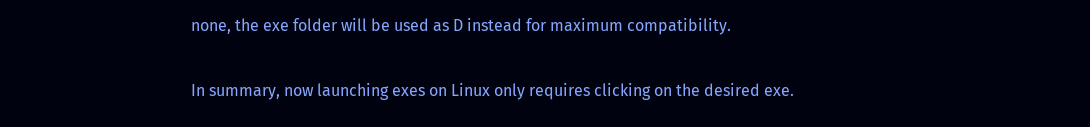none, the exe folder will be used as D instead for maximum compatibility.

In summary, now launching exes on Linux only requires clicking on the desired exe.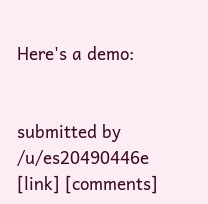Here's a demo:


submitted by /u/es20490446e
[link] [comments]